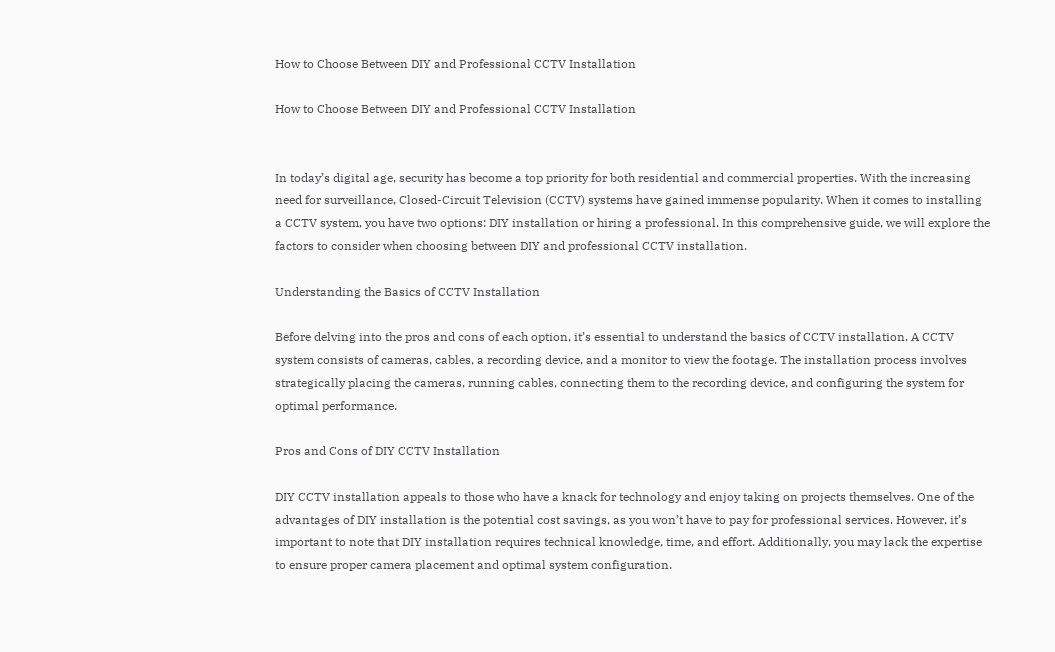How to Choose Between DIY and Professional CCTV Installation

How to Choose Between DIY and Professional CCTV Installation


In today’s digital age, security has become a top priority for both residential and commercial properties. With the increasing need for surveillance, Closed-Circuit Television (CCTV) systems have gained immense popularity. When it comes to installing a CCTV system, you have two options: DIY installation or hiring a professional. In this comprehensive guide, we will explore the factors to consider when choosing between DIY and professional CCTV installation.

Understanding the Basics of CCTV Installation

Before delving into the pros and cons of each option, it’s essential to understand the basics of CCTV installation. A CCTV system consists of cameras, cables, a recording device, and a monitor to view the footage. The installation process involves strategically placing the cameras, running cables, connecting them to the recording device, and configuring the system for optimal performance.

Pros and Cons of DIY CCTV Installation

DIY CCTV installation appeals to those who have a knack for technology and enjoy taking on projects themselves. One of the advantages of DIY installation is the potential cost savings, as you won’t have to pay for professional services. However, it’s important to note that DIY installation requires technical knowledge, time, and effort. Additionally, you may lack the expertise to ensure proper camera placement and optimal system configuration.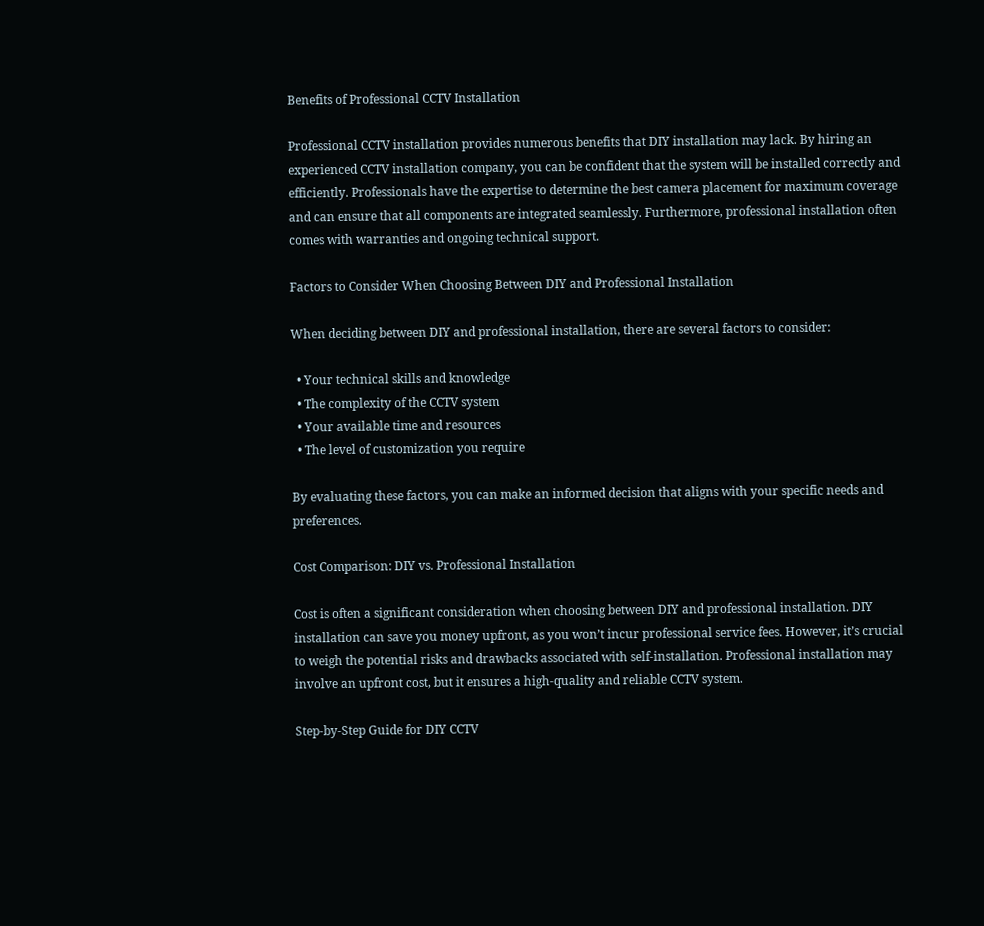Benefits of Professional CCTV Installation

Professional CCTV installation provides numerous benefits that DIY installation may lack. By hiring an experienced CCTV installation company, you can be confident that the system will be installed correctly and efficiently. Professionals have the expertise to determine the best camera placement for maximum coverage and can ensure that all components are integrated seamlessly. Furthermore, professional installation often comes with warranties and ongoing technical support.

Factors to Consider When Choosing Between DIY and Professional Installation

When deciding between DIY and professional installation, there are several factors to consider:

  • Your technical skills and knowledge
  • The complexity of the CCTV system
  • Your available time and resources
  • The level of customization you require

By evaluating these factors, you can make an informed decision that aligns with your specific needs and preferences.

Cost Comparison: DIY vs. Professional Installation

Cost is often a significant consideration when choosing between DIY and professional installation. DIY installation can save you money upfront, as you won’t incur professional service fees. However, it’s crucial to weigh the potential risks and drawbacks associated with self-installation. Professional installation may involve an upfront cost, but it ensures a high-quality and reliable CCTV system.

Step-by-Step Guide for DIY CCTV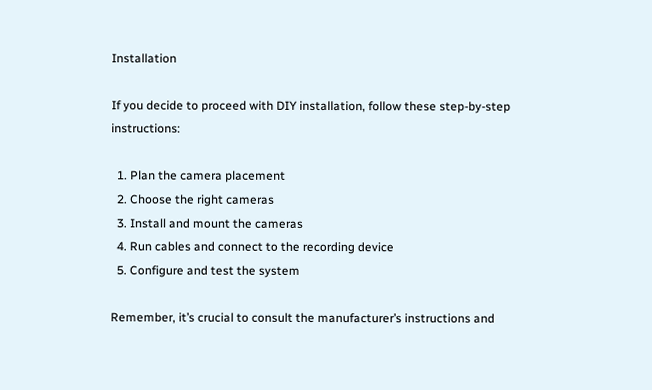Installation

If you decide to proceed with DIY installation, follow these step-by-step instructions:

  1. Plan the camera placement
  2. Choose the right cameras
  3. Install and mount the cameras
  4. Run cables and connect to the recording device
  5. Configure and test the system

Remember, it’s crucial to consult the manufacturer’s instructions and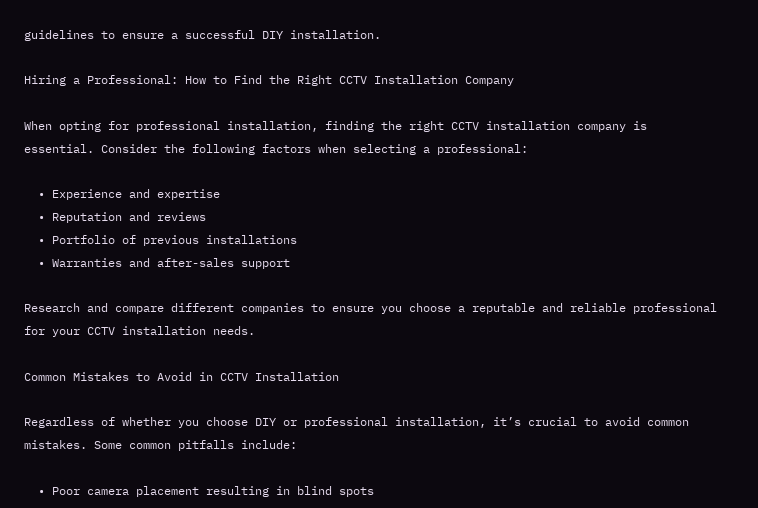guidelines to ensure a successful DIY installation.

Hiring a Professional: How to Find the Right CCTV Installation Company

When opting for professional installation, finding the right CCTV installation company is essential. Consider the following factors when selecting a professional:

  • Experience and expertise
  • Reputation and reviews
  • Portfolio of previous installations
  • Warranties and after-sales support

Research and compare different companies to ensure you choose a reputable and reliable professional for your CCTV installation needs.

Common Mistakes to Avoid in CCTV Installation

Regardless of whether you choose DIY or professional installation, it’s crucial to avoid common mistakes. Some common pitfalls include:

  • Poor camera placement resulting in blind spots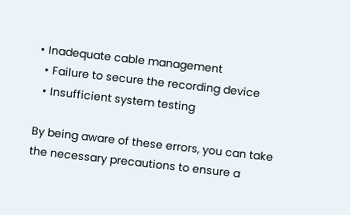• Inadequate cable management
  • Failure to secure the recording device
  • Insufficient system testing

By being aware of these errors, you can take the necessary precautions to ensure a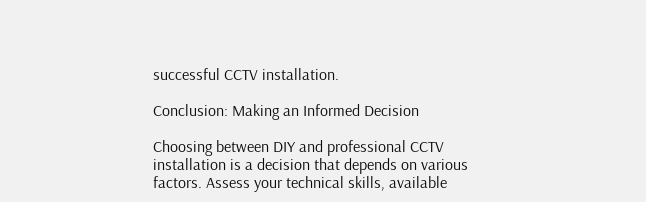successful CCTV installation.

Conclusion: Making an Informed Decision

Choosing between DIY and professional CCTV installation is a decision that depends on various factors. Assess your technical skills, available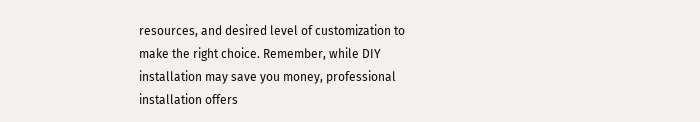resources, and desired level of customization to make the right choice. Remember, while DIY installation may save you money, professional installation offers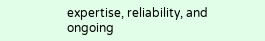expertise, reliability, and ongoing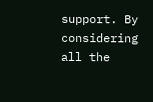support. By considering all the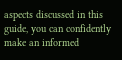aspects discussed in this guide, you can confidently make an informed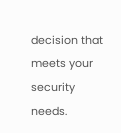decision that meets your security needs.